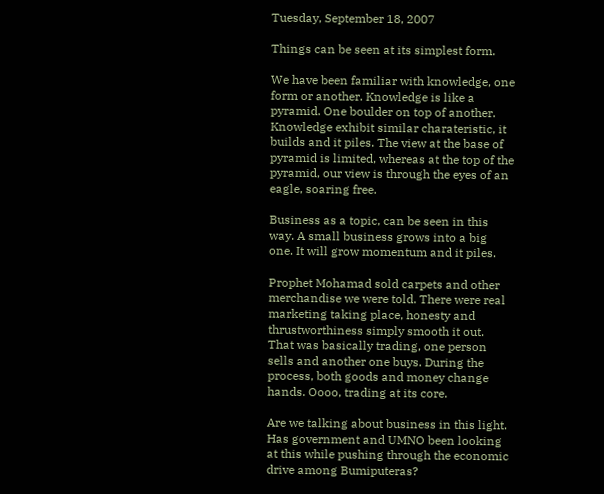Tuesday, September 18, 2007

Things can be seen at its simplest form.

We have been familiar with knowledge, one form or another. Knowledge is like a pyramid. One boulder on top of another. Knowledge exhibit similar charateristic, it builds and it piles. The view at the base of pyramid is limited, whereas at the top of the pyramid, our view is through the eyes of an eagle, soaring free.

Business as a topic, can be seen in this way. A small business grows into a big one. It will grow momentum and it piles.

Prophet Mohamad sold carpets and other merchandise we were told. There were real marketing taking place, honesty and thrustworthiness simply smooth it out. That was basically trading, one person sells and another one buys. During the process, both goods and money change hands. Oooo, trading at its core.

Are we talking about business in this light. Has government and UMNO been looking at this while pushing through the economic drive among Bumiputeras?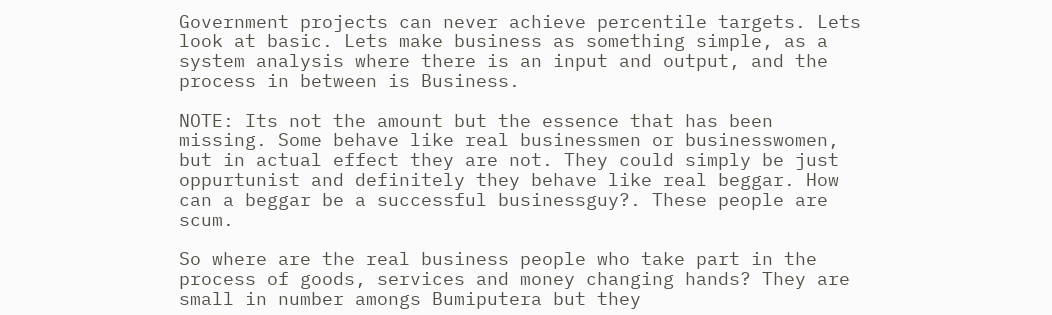Government projects can never achieve percentile targets. Lets look at basic. Lets make business as something simple, as a system analysis where there is an input and output, and the process in between is Business.

NOTE: Its not the amount but the essence that has been missing. Some behave like real businessmen or businesswomen, but in actual effect they are not. They could simply be just oppurtunist and definitely they behave like real beggar. How can a beggar be a successful businessguy?. These people are scum.

So where are the real business people who take part in the process of goods, services and money changing hands? They are small in number amongs Bumiputera but they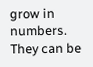grow in numbers. They can be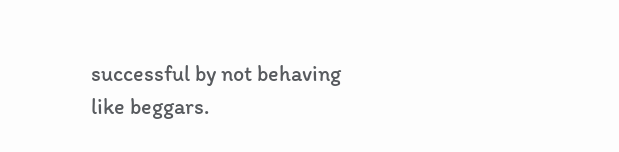successful by not behaving like beggars.